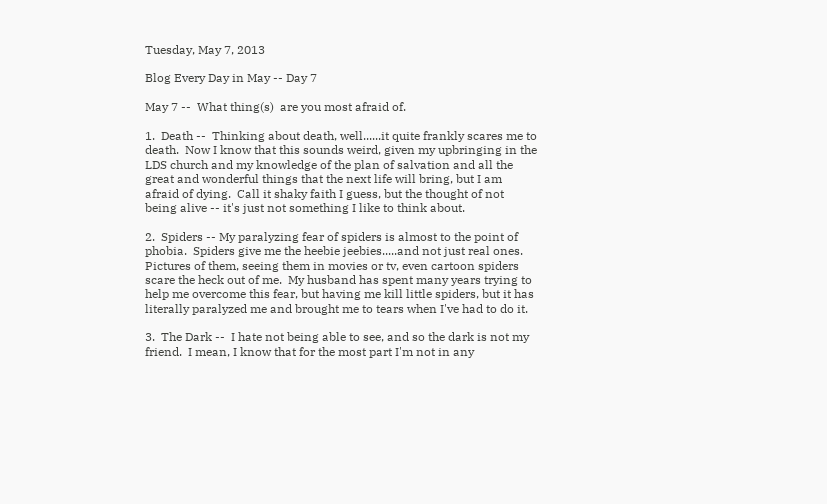Tuesday, May 7, 2013

Blog Every Day in May -- Day 7

May 7 --  What thing(s)  are you most afraid of.

1.  Death --  Thinking about death, well......it quite frankly scares me to death.  Now I know that this sounds weird, given my upbringing in the LDS church and my knowledge of the plan of salvation and all the great and wonderful things that the next life will bring, but I am afraid of dying.  Call it shaky faith I guess, but the thought of not being alive -- it's just not something I like to think about.

2.  Spiders -- My paralyzing fear of spiders is almost to the point of phobia.  Spiders give me the heebie jeebies.....and not just real ones.  Pictures of them, seeing them in movies or tv, even cartoon spiders scare the heck out of me.  My husband has spent many years trying to help me overcome this fear, but having me kill little spiders, but it has literally paralyzed me and brought me to tears when I've had to do it.

3.  The Dark --  I hate not being able to see, and so the dark is not my friend.  I mean, I know that for the most part I'm not in any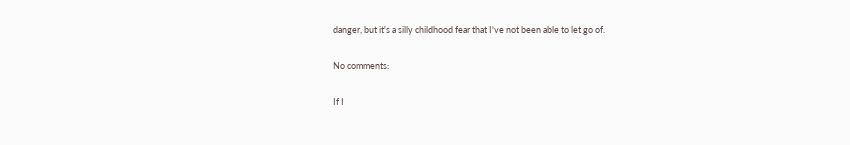danger, but it's a silly childhood fear that I've not been able to let go of.

No comments:

If I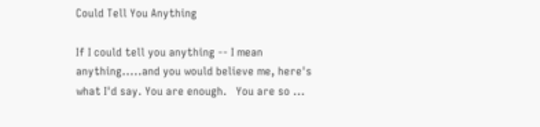Could Tell You Anything

If I could tell you anything -- I mean anything.....and you would believe me, here's what I'd say. You are enough.   You are so ...